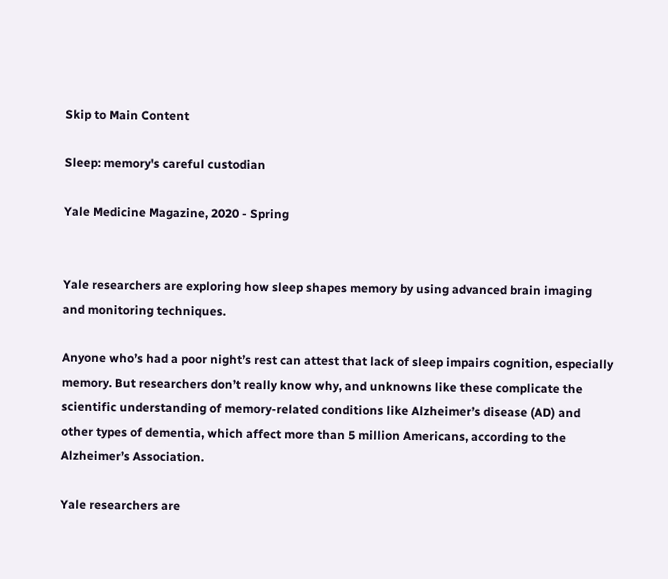Skip to Main Content

Sleep: memory's careful custodian

Yale Medicine Magazine, 2020 - Spring


Yale researchers are exploring how sleep shapes memory by using advanced brain imaging and monitoring techniques.

Anyone who’s had a poor night’s rest can attest that lack of sleep impairs cognition, especially memory. But researchers don’t really know why, and unknowns like these complicate the scientific understanding of memory-related conditions like Alzheimer’s disease (AD) and other types of dementia, which affect more than 5 million Americans, according to the Alzheimer’s Association.

Yale researchers are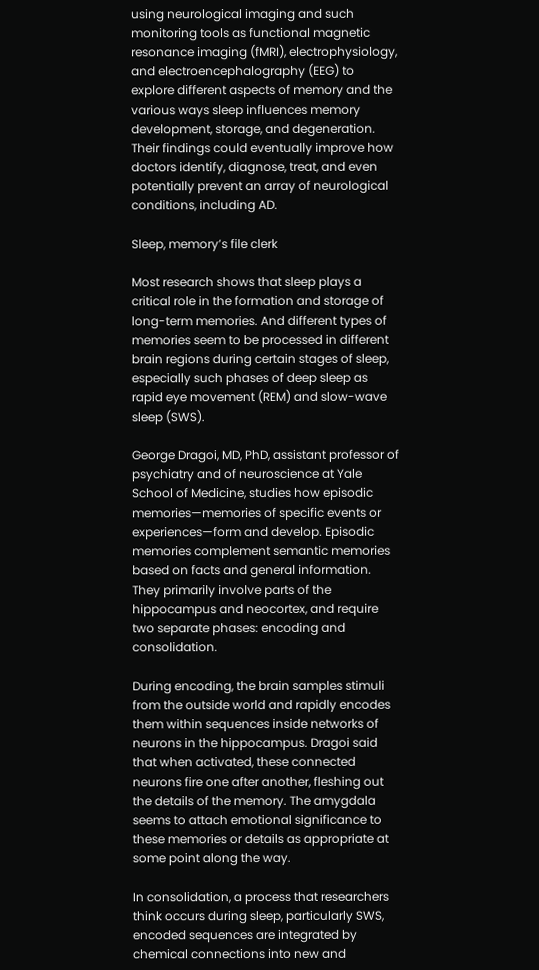using neurological imaging and such monitoring tools as functional magnetic resonance imaging (fMRI), electrophysiology, and electroencephalography (EEG) to explore different aspects of memory and the various ways sleep influences memory development, storage, and degeneration. Their findings could eventually improve how doctors identify, diagnose, treat, and even potentially prevent an array of neurological conditions, including AD.

Sleep, memory’s file clerk

Most research shows that sleep plays a critical role in the formation and storage of long-term memories. And different types of memories seem to be processed in different brain regions during certain stages of sleep, especially such phases of deep sleep as rapid eye movement (REM) and slow-wave sleep (SWS).

George Dragoi, MD, PhD, assistant professor of psychiatry and of neuroscience at Yale School of Medicine, studies how episodic memories—memories of specific events or experiences—form and develop. Episodic memories complement semantic memories based on facts and general information. They primarily involve parts of the hippocampus and neocortex, and require two separate phases: encoding and consolidation.

During encoding, the brain samples stimuli from the outside world and rapidly encodes them within sequences inside networks of neurons in the hippocampus. Dragoi said that when activated, these connected neurons fire one after another, fleshing out the details of the memory. The amygdala seems to attach emotional significance to these memories or details as appropriate at some point along the way.

In consolidation, a process that researchers think occurs during sleep, particularly SWS, encoded sequences are integrated by chemical connections into new and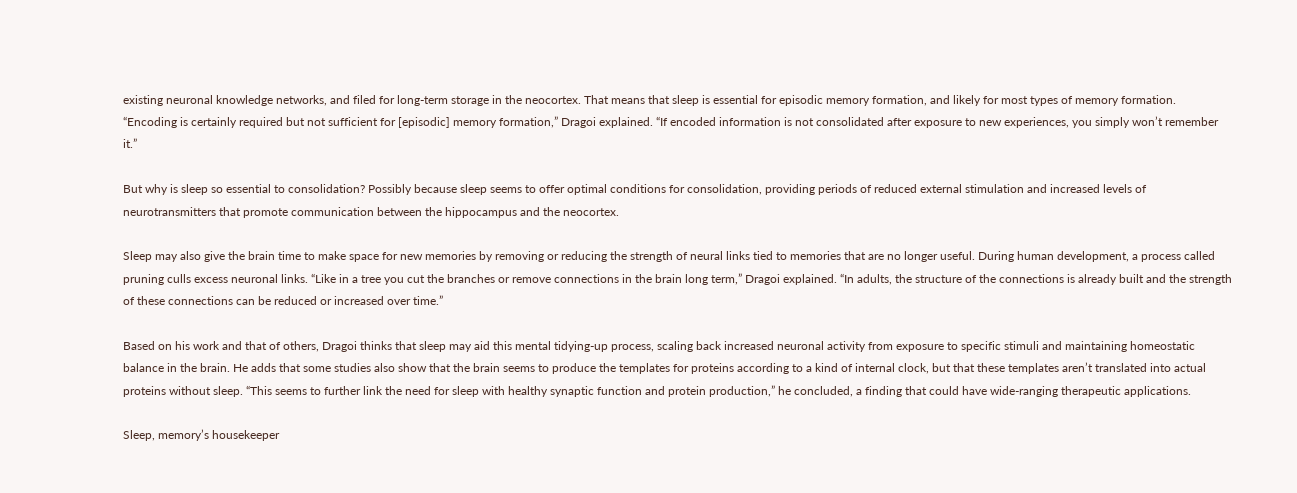existing neuronal knowledge networks, and filed for long-term storage in the neocortex. That means that sleep is essential for episodic memory formation, and likely for most types of memory formation. “Encoding is certainly required but not sufficient for [episodic] memory formation,” Dragoi explained. “If encoded information is not consolidated after exposure to new experiences, you simply won’t remember it.”

But why is sleep so essential to consolidation? Possibly because sleep seems to offer optimal conditions for consolidation, providing periods of reduced external stimulation and increased levels of neurotransmitters that promote communication between the hippocampus and the neocortex.

Sleep may also give the brain time to make space for new memories by removing or reducing the strength of neural links tied to memories that are no longer useful. During human development, a process called pruning culls excess neuronal links. “Like in a tree you cut the branches or remove connections in the brain long term,” Dragoi explained. “In adults, the structure of the connections is already built and the strength of these connections can be reduced or increased over time.”

Based on his work and that of others, Dragoi thinks that sleep may aid this mental tidying-up process, scaling back increased neuronal activity from exposure to specific stimuli and maintaining homeostatic balance in the brain. He adds that some studies also show that the brain seems to produce the templates for proteins according to a kind of internal clock, but that these templates aren’t translated into actual proteins without sleep. “This seems to further link the need for sleep with healthy synaptic function and protein production,” he concluded, a finding that could have wide-ranging therapeutic applications.

Sleep, memory’s housekeeper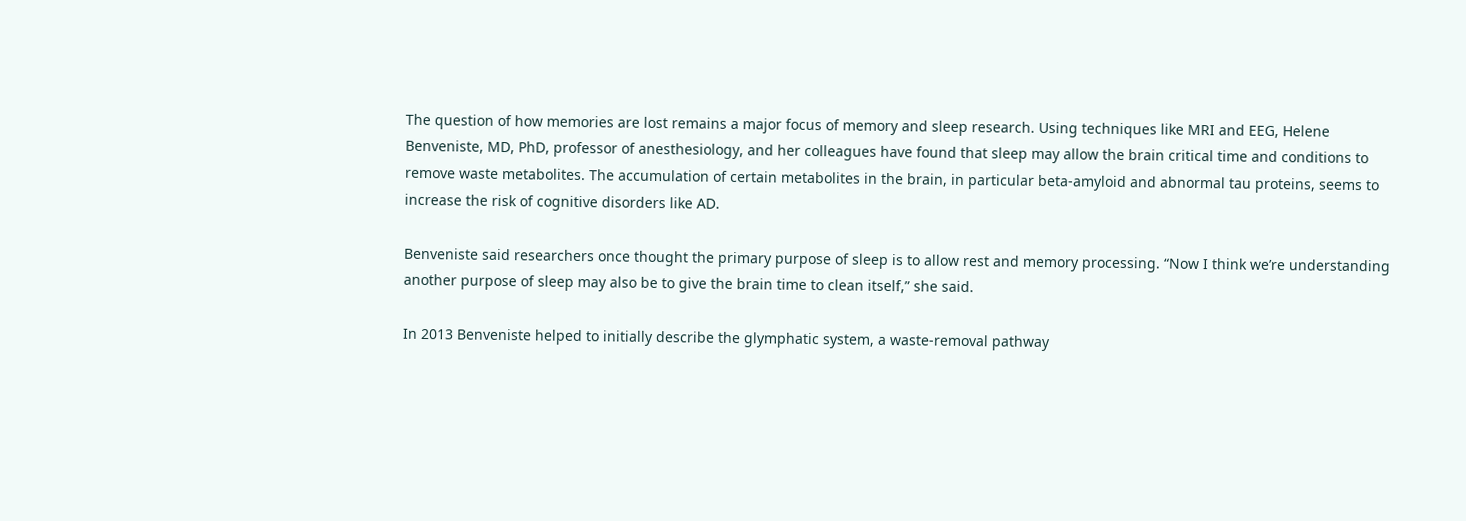The question of how memories are lost remains a major focus of memory and sleep research. Using techniques like MRI and EEG, Helene Benveniste, MD, PhD, professor of anesthesiology, and her colleagues have found that sleep may allow the brain critical time and conditions to remove waste metabolites. The accumulation of certain metabolites in the brain, in particular beta-amyloid and abnormal tau proteins, seems to increase the risk of cognitive disorders like AD.

Benveniste said researchers once thought the primary purpose of sleep is to allow rest and memory processing. “Now I think we’re understanding another purpose of sleep may also be to give the brain time to clean itself,” she said.

In 2013 Benveniste helped to initially describe the glymphatic system, a waste-removal pathway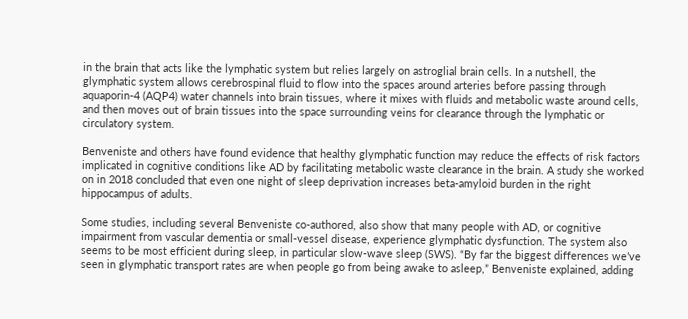in the brain that acts like the lymphatic system but relies largely on astroglial brain cells. In a nutshell, the glymphatic system allows cerebrospinal fluid to flow into the spaces around arteries before passing through aquaporin-4 (AQP4) water channels into brain tissues, where it mixes with fluids and metabolic waste around cells, and then moves out of brain tissues into the space surrounding veins for clearance through the lymphatic or circulatory system.

Benveniste and others have found evidence that healthy glymphatic function may reduce the effects of risk factors implicated in cognitive conditions like AD by facilitating metabolic waste clearance in the brain. A study she worked on in 2018 concluded that even one night of sleep deprivation increases beta-amyloid burden in the right hippocampus of adults.

Some studies, including several Benveniste co-authored, also show that many people with AD, or cognitive impairment from vascular dementia or small-vessel disease, experience glymphatic dysfunction. The system also seems to be most efficient during sleep, in particular slow-wave sleep (SWS). “By far the biggest differences we’ve seen in glymphatic transport rates are when people go from being awake to asleep,” Benveniste explained, adding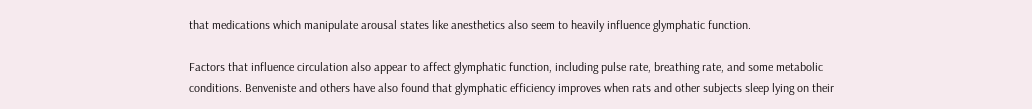that medications which manipulate arousal states like anesthetics also seem to heavily influence glymphatic function.

Factors that influence circulation also appear to affect glymphatic function, including pulse rate, breathing rate, and some metabolic conditions. Benveniste and others have also found that glymphatic efficiency improves when rats and other subjects sleep lying on their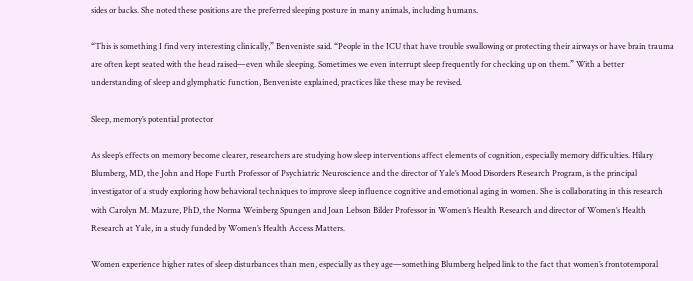sides or backs. She noted these positions are the preferred sleeping posture in many animals, including humans.

“This is something I find very interesting clinically,” Benveniste said. “People in the ICU that have trouble swallowing or protecting their airways or have brain trauma are often kept seated with the head raised—even while sleeping. Sometimes we even interrupt sleep frequently for checking up on them.” With a better understanding of sleep and glymphatic function, Benveniste explained, practices like these may be revised.

Sleep, memory’s potential protector

As sleep’s effects on memory become clearer, researchers are studying how sleep interventions affect elements of cognition, especially memory difficulties. Hilary Blumberg, MD, the John and Hope Furth Professor of Psychiatric Neuroscience and the director of Yale’s Mood Disorders Research Program, is the principal investigator of a study exploring how behavioral techniques to improve sleep influence cognitive and emotional aging in women. She is collaborating in this research with Carolyn M. Mazure, PhD, the Norma Weinberg Spungen and Joan Lebson Bilder Professor in Women’s Health Research and director of Women’s Health Research at Yale, in a study funded by Women’s Health Access Matters.

Women experience higher rates of sleep disturbances than men, especially as they age—something Blumberg helped link to the fact that women’s frontotemporal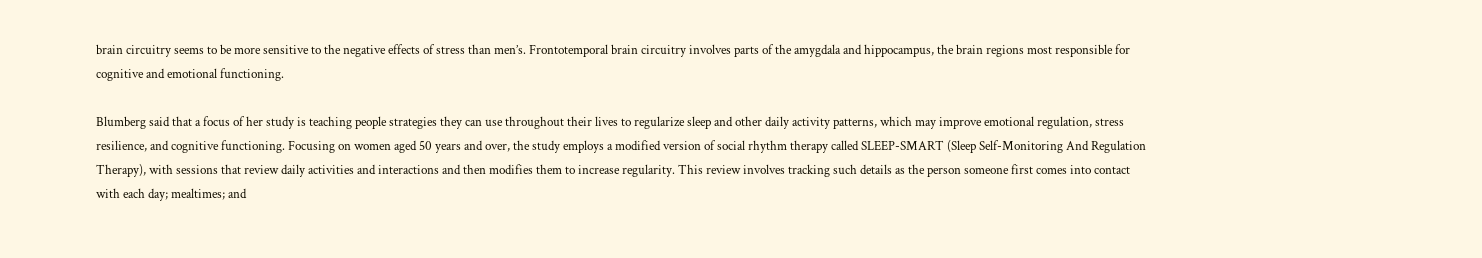brain circuitry seems to be more sensitive to the negative effects of stress than men’s. Frontotemporal brain circuitry involves parts of the amygdala and hippocampus, the brain regions most responsible for cognitive and emotional functioning.

Blumberg said that a focus of her study is teaching people strategies they can use throughout their lives to regularize sleep and other daily activity patterns, which may improve emotional regulation, stress resilience, and cognitive functioning. Focusing on women aged 50 years and over, the study employs a modified version of social rhythm therapy called SLEEP-SMART (Sleep Self-Monitoring And Regulation Therapy), with sessions that review daily activities and interactions and then modifies them to increase regularity. This review involves tracking such details as the person someone first comes into contact with each day; mealtimes; and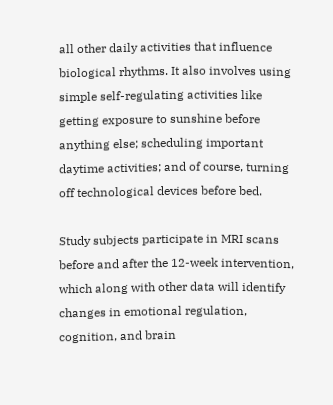all other daily activities that influence biological rhythms. It also involves using simple self-regulating activities like getting exposure to sunshine before anything else; scheduling important daytime activities; and of course, turning off technological devices before bed.

Study subjects participate in MRI scans before and after the 12-week intervention, which along with other data will identify changes in emotional regulation, cognition, and brain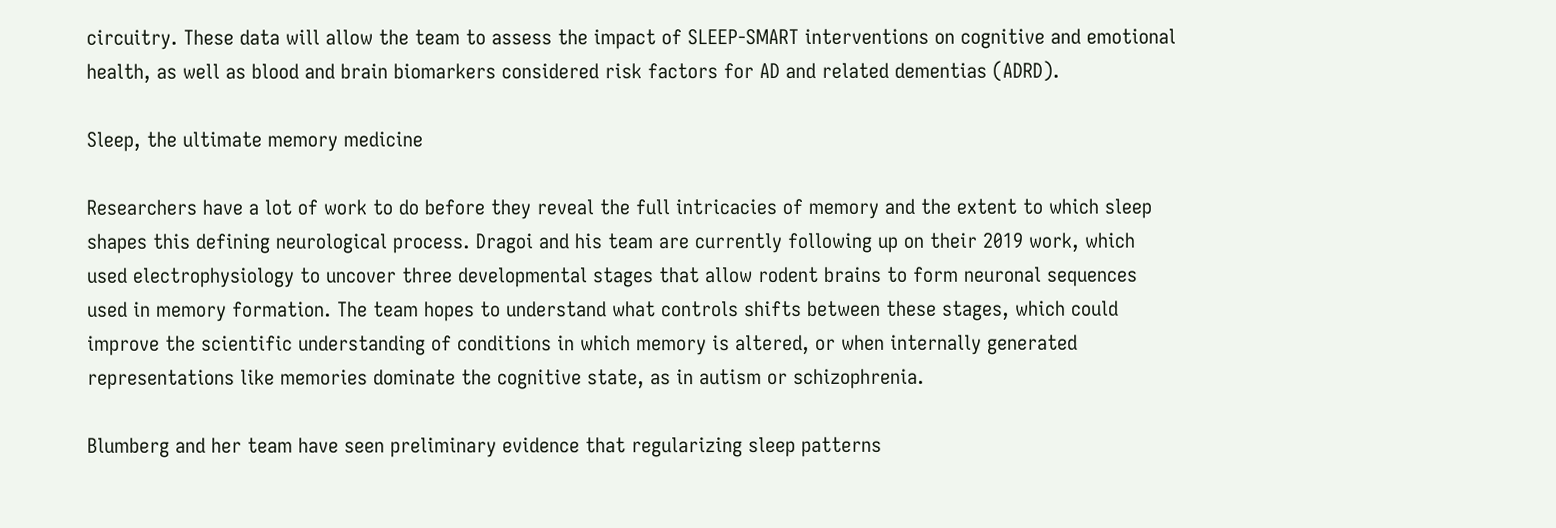circuitry. These data will allow the team to assess the impact of SLEEP-SMART interventions on cognitive and emotional health, as well as blood and brain biomarkers considered risk factors for AD and related dementias (ADRD).

Sleep, the ultimate memory medicine

Researchers have a lot of work to do before they reveal the full intricacies of memory and the extent to which sleep shapes this defining neurological process. Dragoi and his team are currently following up on their 2019 work, which used electrophysiology to uncover three developmental stages that allow rodent brains to form neuronal sequences used in memory formation. The team hopes to understand what controls shifts between these stages, which could improve the scientific understanding of conditions in which memory is altered, or when internally generated representations like memories dominate the cognitive state, as in autism or schizophrenia.

Blumberg and her team have seen preliminary evidence that regularizing sleep patterns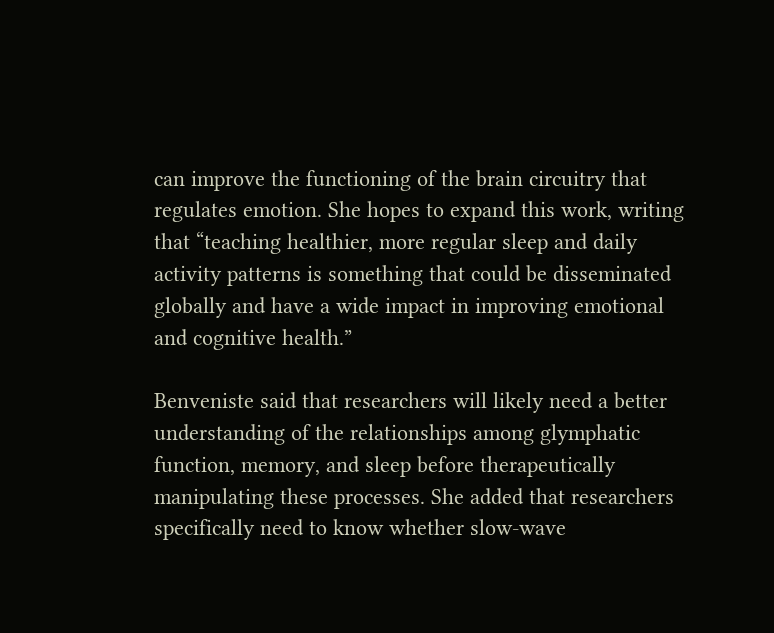can improve the functioning of the brain circuitry that regulates emotion. She hopes to expand this work, writing that “teaching healthier, more regular sleep and daily activity patterns is something that could be disseminated globally and have a wide impact in improving emotional and cognitive health.”

Benveniste said that researchers will likely need a better understanding of the relationships among glymphatic function, memory, and sleep before therapeutically manipulating these processes. She added that researchers specifically need to know whether slow-wave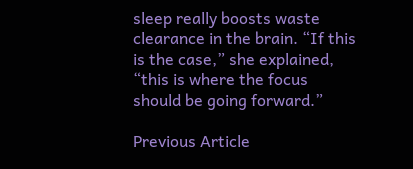sleep really boosts waste clearance in the brain. “If this is the case,” she explained, “this is where the focus should be going forward.”

Previous Article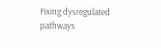Fixing dysregulated pathways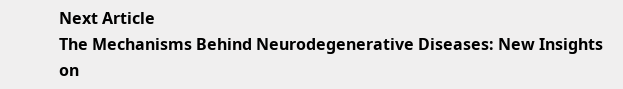Next Article
The Mechanisms Behind Neurodegenerative Diseases: New Insights on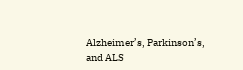Alzheimer’s, Parkinson’s, and ALS